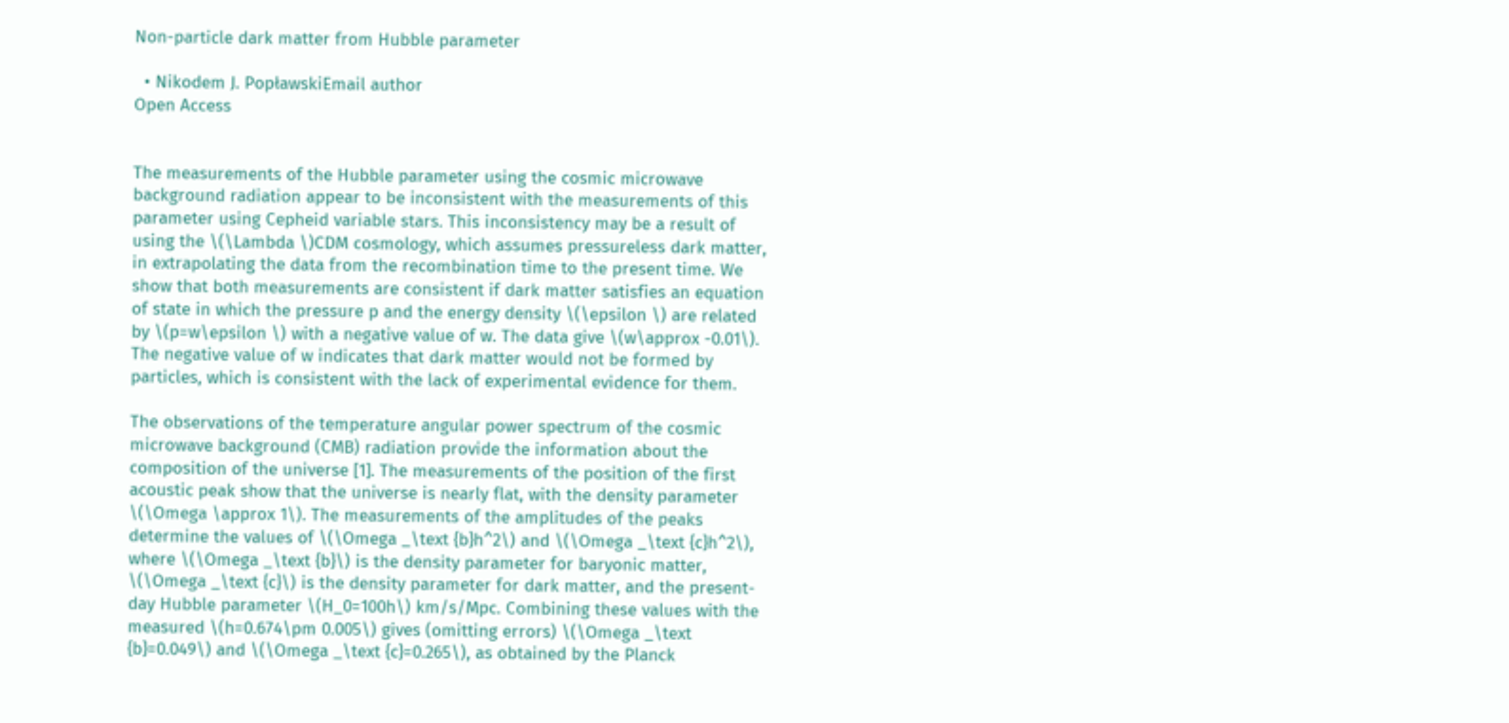Non-particle dark matter from Hubble parameter

  • Nikodem J. PopławskiEmail author
Open Access


The measurements of the Hubble parameter using the cosmic microwave background radiation appear to be inconsistent with the measurements of this parameter using Cepheid variable stars. This inconsistency may be a result of using the \(\Lambda \)CDM cosmology, which assumes pressureless dark matter, in extrapolating the data from the recombination time to the present time. We show that both measurements are consistent if dark matter satisfies an equation of state in which the pressure p and the energy density \(\epsilon \) are related by \(p=w\epsilon \) with a negative value of w. The data give \(w\approx -0.01\). The negative value of w indicates that dark matter would not be formed by particles, which is consistent with the lack of experimental evidence for them.

The observations of the temperature angular power spectrum of the cosmic microwave background (CMB) radiation provide the information about the composition of the universe [1]. The measurements of the position of the first acoustic peak show that the universe is nearly flat, with the density parameter \(\Omega \approx 1\). The measurements of the amplitudes of the peaks determine the values of \(\Omega _\text {b}h^2\) and \(\Omega _\text {c}h^2\), where \(\Omega _\text {b}\) is the density parameter for baryonic matter, \(\Omega _\text {c}\) is the density parameter for dark matter, and the present-day Hubble parameter \(H_0=100h\) km/s/Mpc. Combining these values with the measured \(h=0.674\pm 0.005\) gives (omitting errors) \(\Omega _\text {b}=0.049\) and \(\Omega _\text {c}=0.265\), as obtained by the Planck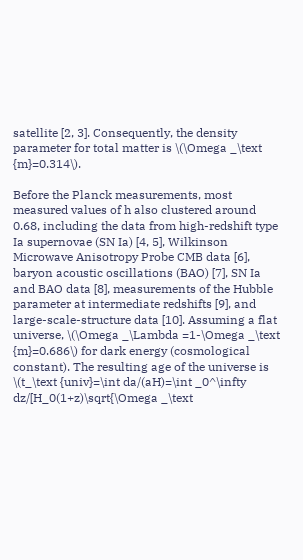satellite [2, 3]. Consequently, the density parameter for total matter is \(\Omega _\text {m}=0.314\).

Before the Planck measurements, most measured values of h also clustered around 0.68, including the data from high-redshift type Ia supernovae (SN Ia) [4, 5], Wilkinson Microwave Anisotropy Probe CMB data [6], baryon acoustic oscillations (BAO) [7], SN Ia and BAO data [8], measurements of the Hubble parameter at intermediate redshifts [9], and large-scale-structure data [10]. Assuming a flat universe, \(\Omega _\Lambda =1-\Omega _\text {m}=0.686\) for dark energy (cosmological constant). The resulting age of the universe is \(t_\text {univ}=\int da/(aH)=\int _0^\infty dz/[H_0(1+z)\sqrt{\Omega _\text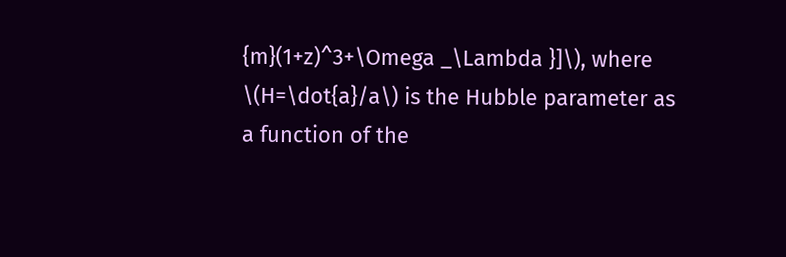{m}(1+z)^3+\Omega _\Lambda }]\), where \(H=\dot{a}/a\) is the Hubble parameter as a function of the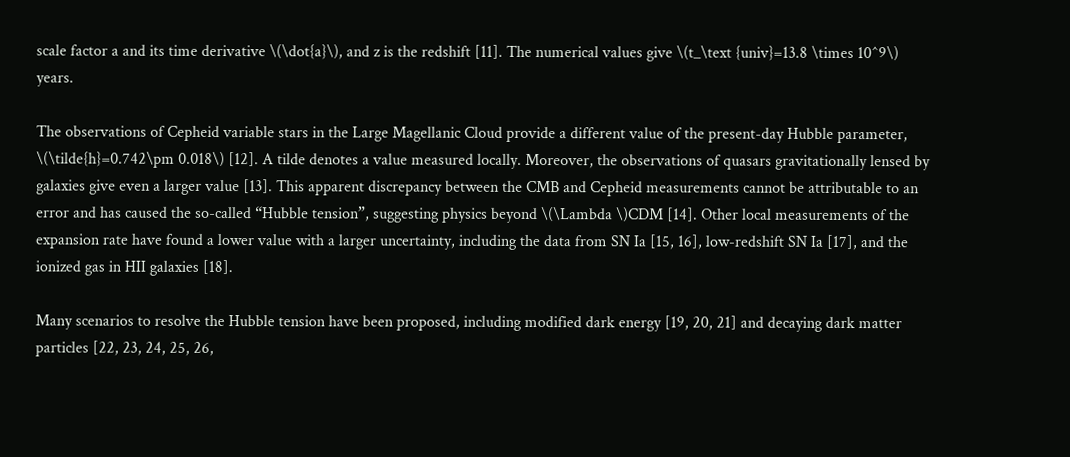scale factor a and its time derivative \(\dot{a}\), and z is the redshift [11]. The numerical values give \(t_\text {univ}=13.8 \times 10^9\) years.

The observations of Cepheid variable stars in the Large Magellanic Cloud provide a different value of the present-day Hubble parameter, \(\tilde{h}=0.742\pm 0.018\) [12]. A tilde denotes a value measured locally. Moreover, the observations of quasars gravitationally lensed by galaxies give even a larger value [13]. This apparent discrepancy between the CMB and Cepheid measurements cannot be attributable to an error and has caused the so-called “Hubble tension”, suggesting physics beyond \(\Lambda \)CDM [14]. Other local measurements of the expansion rate have found a lower value with a larger uncertainty, including the data from SN Ia [15, 16], low-redshift SN Ia [17], and the ionized gas in HII galaxies [18].

Many scenarios to resolve the Hubble tension have been proposed, including modified dark energy [19, 20, 21] and decaying dark matter particles [22, 23, 24, 25, 26,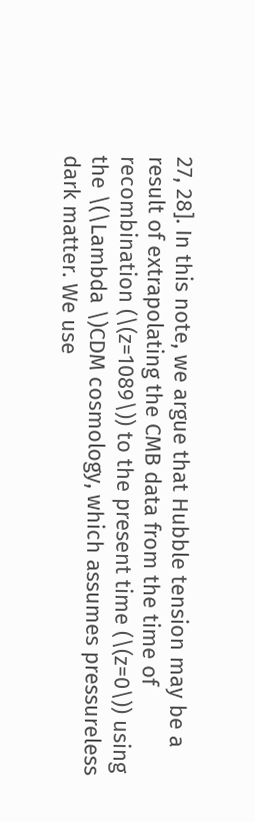27, 28]. In this note, we argue that Hubble tension may be a result of extrapolating the CMB data from the time of recombination (\(z=1089\)) to the present time (\(z=0\)) using the \(\Lambda \)CDM cosmology, which assumes pressureless dark matter. We use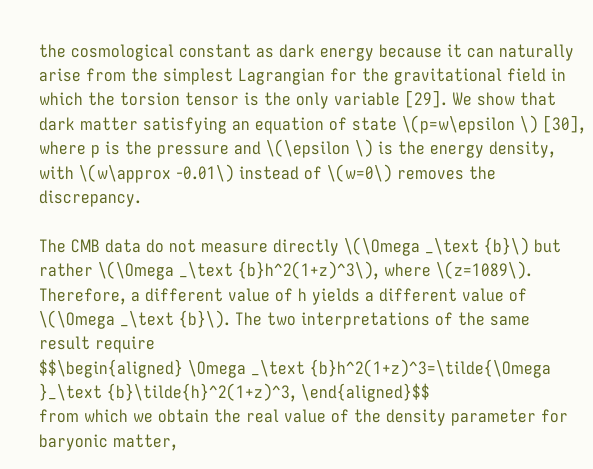the cosmological constant as dark energy because it can naturally arise from the simplest Lagrangian for the gravitational field in which the torsion tensor is the only variable [29]. We show that dark matter satisfying an equation of state \(p=w\epsilon \) [30], where p is the pressure and \(\epsilon \) is the energy density, with \(w\approx -0.01\) instead of \(w=0\) removes the discrepancy.

The CMB data do not measure directly \(\Omega _\text {b}\) but rather \(\Omega _\text {b}h^2(1+z)^3\), where \(z=1089\). Therefore, a different value of h yields a different value of \(\Omega _\text {b}\). The two interpretations of the same result require
$$\begin{aligned} \Omega _\text {b}h^2(1+z)^3=\tilde{\Omega }_\text {b}\tilde{h}^2(1+z)^3, \end{aligned}$$
from which we obtain the real value of the density parameter for baryonic matter,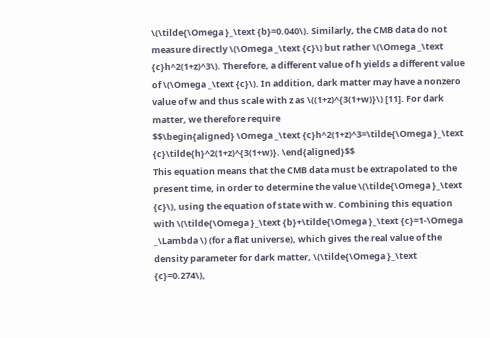\(\tilde{\Omega }_\text {b}=0.040\). Similarly, the CMB data do not measure directly \(\Omega _\text {c}\) but rather \(\Omega _\text {c}h^2(1+z)^3\). Therefore, a different value of h yields a different value of \(\Omega _\text {c}\). In addition, dark matter may have a nonzero value of w and thus scale with z as \((1+z)^{3(1+w)}\) [11]. For dark matter, we therefore require
$$\begin{aligned} \Omega _\text {c}h^2(1+z)^3=\tilde{\Omega }_\text {c}\tilde{h}^2(1+z)^{3(1+w)}. \end{aligned}$$
This equation means that the CMB data must be extrapolated to the present time, in order to determine the value \(\tilde{\Omega }_\text {c}\), using the equation of state with w. Combining this equation with \(\tilde{\Omega }_\text {b}+\tilde{\Omega }_\text {c}=1-\Omega _\Lambda \) (for a flat universe), which gives the real value of the density parameter for dark matter, \(\tilde{\Omega }_\text {c}=0.274\),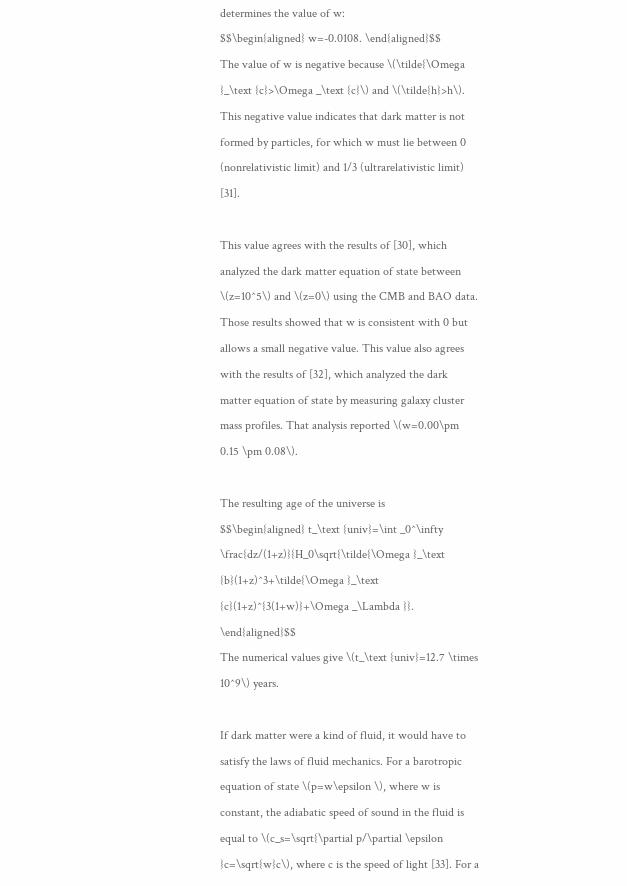determines the value of w:
$$\begin{aligned} w=-0.0108. \end{aligned}$$
The value of w is negative because \(\tilde{\Omega }_\text {c}>\Omega _\text {c}\) and \(\tilde{h}>h\). This negative value indicates that dark matter is not formed by particles, for which w must lie between 0 (nonrelativistic limit) and 1/3 (ultrarelativistic limit) [31].

This value agrees with the results of [30], which analyzed the dark matter equation of state between \(z=10^5\) and \(z=0\) using the CMB and BAO data. Those results showed that w is consistent with 0 but allows a small negative value. This value also agrees with the results of [32], which analyzed the dark matter equation of state by measuring galaxy cluster mass profiles. That analysis reported \(w=0.00\pm 0.15 \pm 0.08\).

The resulting age of the universe is
$$\begin{aligned} t_\text {univ}=\int _0^\infty \frac{dz/(1+z)}{H_0\sqrt{\tilde{\Omega }_\text {b}(1+z)^3+\tilde{\Omega }_\text {c}(1+z)^{3(1+w)}+\Omega _\Lambda }}. \end{aligned}$$
The numerical values give \(t_\text {univ}=12.7 \times 10^9\) years.

If dark matter were a kind of fluid, it would have to satisfy the laws of fluid mechanics. For a barotropic equation of state \(p=w\epsilon \), where w is constant, the adiabatic speed of sound in the fluid is equal to \(c_s=\sqrt{\partial p/\partial \epsilon }c=\sqrt{w}c\), where c is the speed of light [33]. For a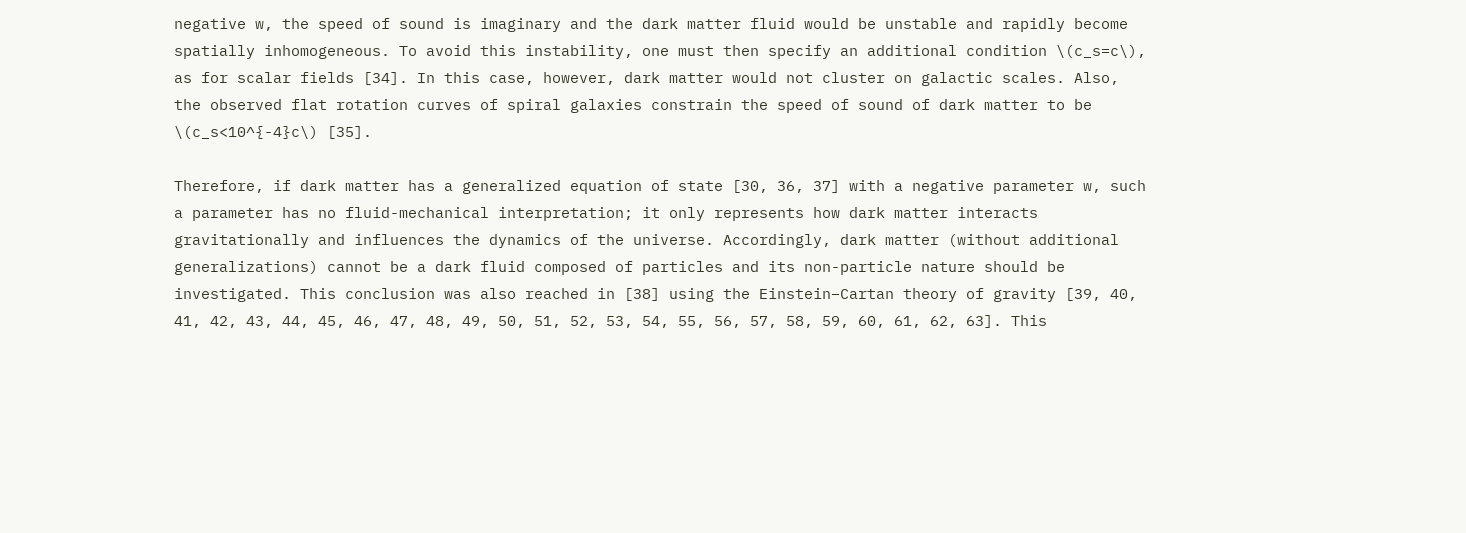negative w, the speed of sound is imaginary and the dark matter fluid would be unstable and rapidly become spatially inhomogeneous. To avoid this instability, one must then specify an additional condition \(c_s=c\), as for scalar fields [34]. In this case, however, dark matter would not cluster on galactic scales. Also, the observed flat rotation curves of spiral galaxies constrain the speed of sound of dark matter to be \(c_s<10^{-4}c\) [35].

Therefore, if dark matter has a generalized equation of state [30, 36, 37] with a negative parameter w, such a parameter has no fluid-mechanical interpretation; it only represents how dark matter interacts gravitationally and influences the dynamics of the universe. Accordingly, dark matter (without additional generalizations) cannot be a dark fluid composed of particles and its non-particle nature should be investigated. This conclusion was also reached in [38] using the Einstein–Cartan theory of gravity [39, 40, 41, 42, 43, 44, 45, 46, 47, 48, 49, 50, 51, 52, 53, 54, 55, 56, 57, 58, 59, 60, 61, 62, 63]. This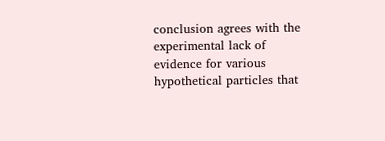conclusion agrees with the experimental lack of evidence for various hypothetical particles that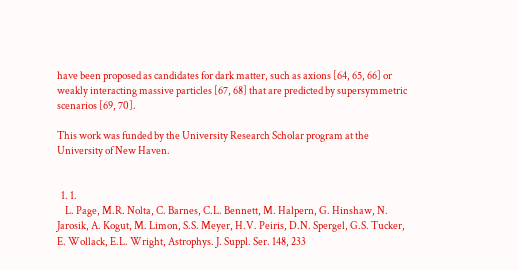have been proposed as candidates for dark matter, such as axions [64, 65, 66] or weakly interacting massive particles [67, 68] that are predicted by supersymmetric scenarios [69, 70].

This work was funded by the University Research Scholar program at the University of New Haven.


  1. 1.
    L. Page, M.R. Nolta, C. Barnes, C.L. Bennett, M. Halpern, G. Hinshaw, N. Jarosik, A. Kogut, M. Limon, S.S. Meyer, H.V. Peiris, D.N. Spergel, G.S. Tucker, E. Wollack, E.L. Wright, Astrophys. J. Suppl. Ser. 148, 233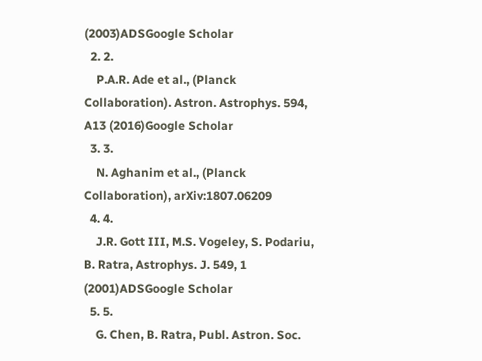(2003)ADSGoogle Scholar
  2. 2.
    P.A.R. Ade et al., (Planck Collaboration). Astron. Astrophys. 594, A13 (2016)Google Scholar
  3. 3.
    N. Aghanim et al., (Planck Collaboration), arXiv:1807.06209
  4. 4.
    J.R. Gott III, M.S. Vogeley, S. Podariu, B. Ratra, Astrophys. J. 549, 1 (2001)ADSGoogle Scholar
  5. 5.
    G. Chen, B. Ratra, Publ. Astron. Soc.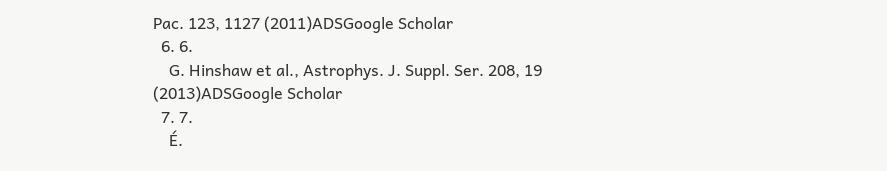Pac. 123, 1127 (2011)ADSGoogle Scholar
  6. 6.
    G. Hinshaw et al., Astrophys. J. Suppl. Ser. 208, 19 (2013)ADSGoogle Scholar
  7. 7.
    É.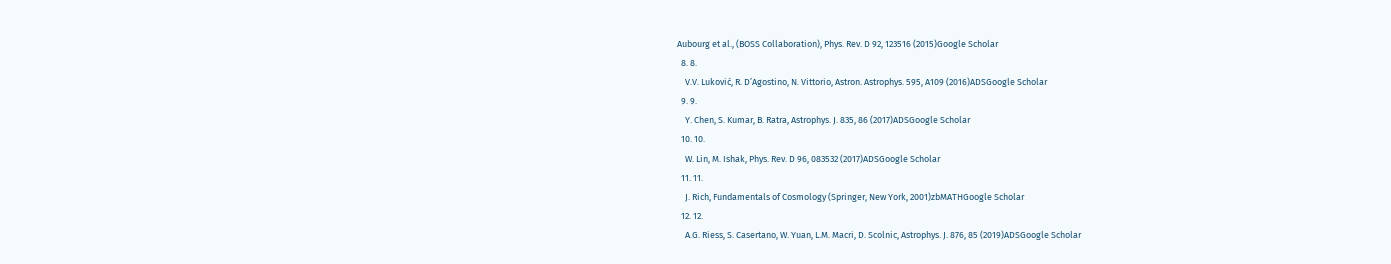Aubourg et al., (BOSS Collaboration), Phys. Rev. D 92, 123516 (2015)Google Scholar
  8. 8.
    V.V. Luković, R. D’Agostino, N. Vittorio, Astron. Astrophys. 595, A109 (2016)ADSGoogle Scholar
  9. 9.
    Y. Chen, S. Kumar, B. Ratra, Astrophys. J. 835, 86 (2017)ADSGoogle Scholar
  10. 10.
    W. Lin, M. Ishak, Phys. Rev. D 96, 083532 (2017)ADSGoogle Scholar
  11. 11.
    J. Rich, Fundamentals of Cosmology (Springer, New York, 2001)zbMATHGoogle Scholar
  12. 12.
    A.G. Riess, S. Casertano, W. Yuan, L.M. Macri, D. Scolnic, Astrophys. J. 876, 85 (2019)ADSGoogle Scholar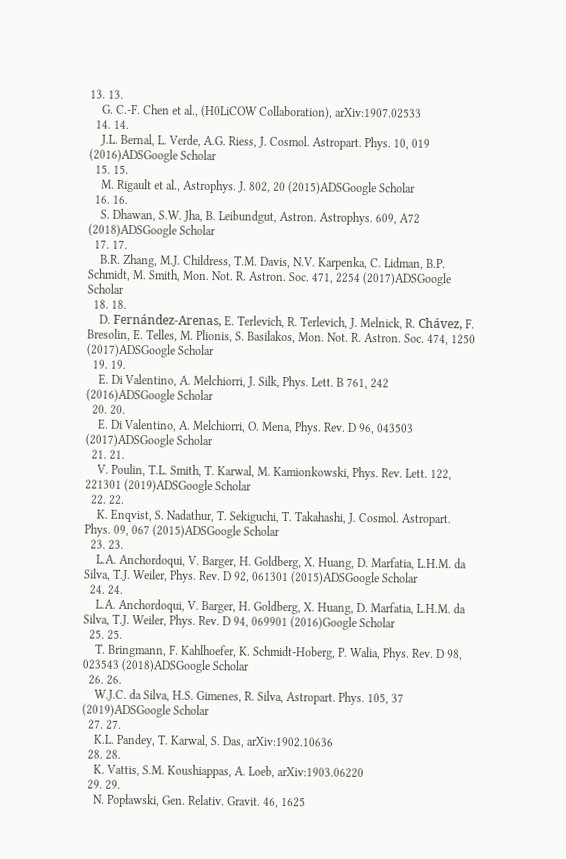13. 13.
    G. C.-F. Chen et al., (H0LiCOW Collaboration), arXiv:1907.02533
  14. 14.
    J.L. Bernal, L. Verde, A.G. Riess, J. Cosmol. Astropart. Phys. 10, 019 (2016)ADSGoogle Scholar
  15. 15.
    M. Rigault et al., Astrophys. J. 802, 20 (2015)ADSGoogle Scholar
  16. 16.
    S. Dhawan, S.W. Jha, B. Leibundgut, Astron. Astrophys. 609, A72 (2018)ADSGoogle Scholar
  17. 17.
    B.R. Zhang, M.J. Childress, T.M. Davis, N.V. Karpenka, C. Lidman, B.P. Schmidt, M. Smith, Mon. Not. R. Astron. Soc. 471, 2254 (2017)ADSGoogle Scholar
  18. 18.
    D. Fernández-Arenas, E. Terlevich, R. Terlevich, J. Melnick, R. Chávez, F. Bresolin, E. Telles, M. Plionis, S. Basilakos, Mon. Not. R. Astron. Soc. 474, 1250 (2017)ADSGoogle Scholar
  19. 19.
    E. Di Valentino, A. Melchiorri, J. Silk, Phys. Lett. B 761, 242 (2016)ADSGoogle Scholar
  20. 20.
    E. Di Valentino, A. Melchiorri, O. Mena, Phys. Rev. D 96, 043503 (2017)ADSGoogle Scholar
  21. 21.
    V. Poulin, T.L. Smith, T. Karwal, M. Kamionkowski, Phys. Rev. Lett. 122, 221301 (2019)ADSGoogle Scholar
  22. 22.
    K. Enqvist, S. Nadathur, T. Sekiguchi, T. Takahashi, J. Cosmol. Astropart. Phys. 09, 067 (2015)ADSGoogle Scholar
  23. 23.
    L.A. Anchordoqui, V. Barger, H. Goldberg, X. Huang, D. Marfatia, L.H.M. da Silva, T.J. Weiler, Phys. Rev. D 92, 061301 (2015)ADSGoogle Scholar
  24. 24.
    L.A. Anchordoqui, V. Barger, H. Goldberg, X. Huang, D. Marfatia, L.H.M. da Silva, T.J. Weiler, Phys. Rev. D 94, 069901 (2016)Google Scholar
  25. 25.
    T. Bringmann, F. Kahlhoefer, K. Schmidt-Hoberg, P. Walia, Phys. Rev. D 98, 023543 (2018)ADSGoogle Scholar
  26. 26.
    W.J.C. da Silva, H.S. Gimenes, R. Silva, Astropart. Phys. 105, 37 (2019)ADSGoogle Scholar
  27. 27.
    K.L. Pandey, T. Karwal, S. Das, arXiv:1902.10636
  28. 28.
    K. Vattis, S.M. Koushiappas, A. Loeb, arXiv:1903.06220
  29. 29.
    N. Popławski, Gen. Relativ. Gravit. 46, 1625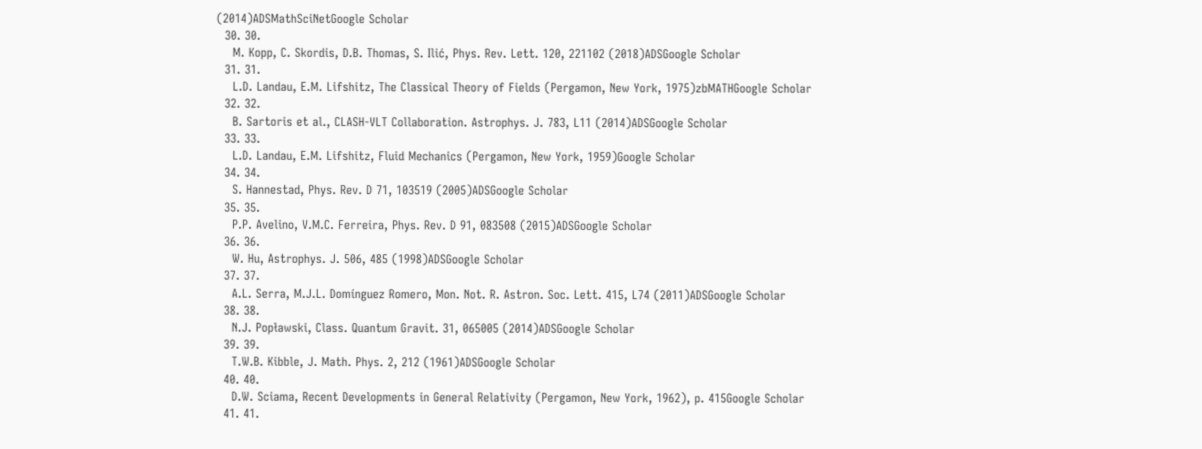(2014)ADSMathSciNetGoogle Scholar
  30. 30.
    M. Kopp, C. Skordis, D.B. Thomas, S. Ilić, Phys. Rev. Lett. 120, 221102 (2018)ADSGoogle Scholar
  31. 31.
    L.D. Landau, E.M. Lifshitz, The Classical Theory of Fields (Pergamon, New York, 1975)zbMATHGoogle Scholar
  32. 32.
    B. Sartoris et al., CLASH-VLT Collaboration. Astrophys. J. 783, L11 (2014)ADSGoogle Scholar
  33. 33.
    L.D. Landau, E.M. Lifshitz, Fluid Mechanics (Pergamon, New York, 1959)Google Scholar
  34. 34.
    S. Hannestad, Phys. Rev. D 71, 103519 (2005)ADSGoogle Scholar
  35. 35.
    P.P. Avelino, V.M.C. Ferreira, Phys. Rev. D 91, 083508 (2015)ADSGoogle Scholar
  36. 36.
    W. Hu, Astrophys. J. 506, 485 (1998)ADSGoogle Scholar
  37. 37.
    A.L. Serra, M.J.L. Domínguez Romero, Mon. Not. R. Astron. Soc. Lett. 415, L74 (2011)ADSGoogle Scholar
  38. 38.
    N.J. Popławski, Class. Quantum Gravit. 31, 065005 (2014)ADSGoogle Scholar
  39. 39.
    T.W.B. Kibble, J. Math. Phys. 2, 212 (1961)ADSGoogle Scholar
  40. 40.
    D.W. Sciama, Recent Developments in General Relativity (Pergamon, New York, 1962), p. 415Google Scholar
  41. 41.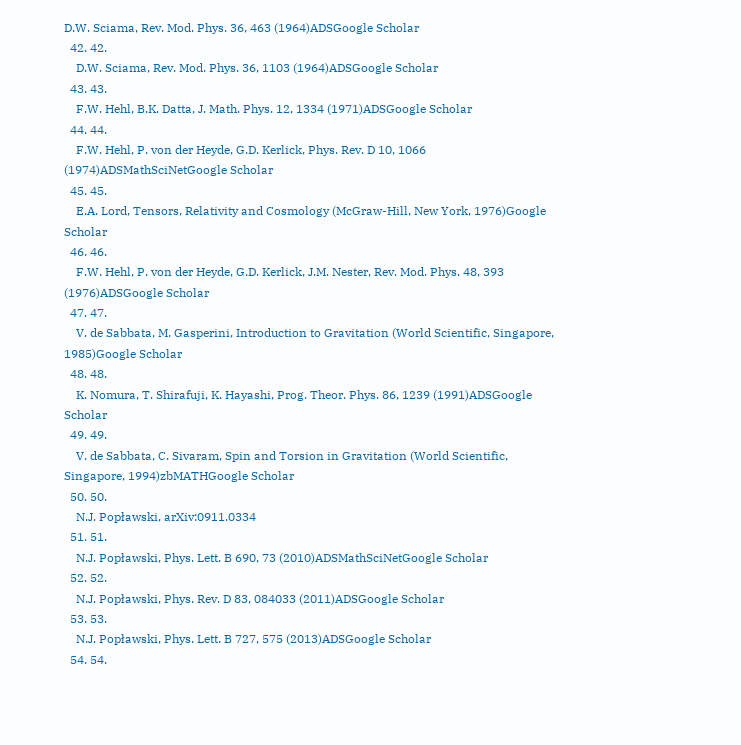D.W. Sciama, Rev. Mod. Phys. 36, 463 (1964)ADSGoogle Scholar
  42. 42.
    D.W. Sciama, Rev. Mod. Phys. 36, 1103 (1964)ADSGoogle Scholar
  43. 43.
    F.W. Hehl, B.K. Datta, J. Math. Phys. 12, 1334 (1971)ADSGoogle Scholar
  44. 44.
    F.W. Hehl, P. von der Heyde, G.D. Kerlick, Phys. Rev. D 10, 1066 (1974)ADSMathSciNetGoogle Scholar
  45. 45.
    E.A. Lord, Tensors, Relativity and Cosmology (McGraw-Hill, New York, 1976)Google Scholar
  46. 46.
    F.W. Hehl, P. von der Heyde, G.D. Kerlick, J.M. Nester, Rev. Mod. Phys. 48, 393 (1976)ADSGoogle Scholar
  47. 47.
    V. de Sabbata, M. Gasperini, Introduction to Gravitation (World Scientific, Singapore, 1985)Google Scholar
  48. 48.
    K. Nomura, T. Shirafuji, K. Hayashi, Prog. Theor. Phys. 86, 1239 (1991)ADSGoogle Scholar
  49. 49.
    V. de Sabbata, C. Sivaram, Spin and Torsion in Gravitation (World Scientific, Singapore, 1994)zbMATHGoogle Scholar
  50. 50.
    N.J. Popławski, arXiv:0911.0334
  51. 51.
    N.J. Popławski, Phys. Lett. B 690, 73 (2010)ADSMathSciNetGoogle Scholar
  52. 52.
    N.J. Popławski, Phys. Rev. D 83, 084033 (2011)ADSGoogle Scholar
  53. 53.
    N.J. Popławski, Phys. Lett. B 727, 575 (2013)ADSGoogle Scholar
  54. 54.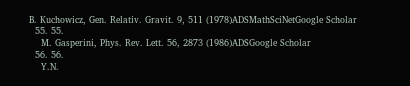B. Kuchowicz, Gen. Relativ. Gravit. 9, 511 (1978)ADSMathSciNetGoogle Scholar
  55. 55.
    M. Gasperini, Phys. Rev. Lett. 56, 2873 (1986)ADSGoogle Scholar
  56. 56.
    Y.N.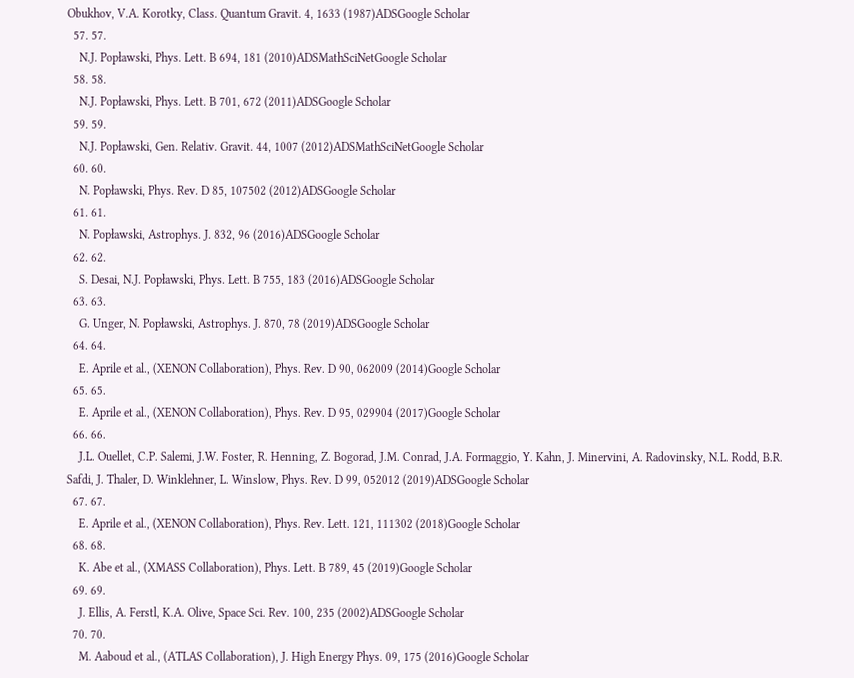Obukhov, V.A. Korotky, Class. Quantum Gravit. 4, 1633 (1987)ADSGoogle Scholar
  57. 57.
    N.J. Popławski, Phys. Lett. B 694, 181 (2010)ADSMathSciNetGoogle Scholar
  58. 58.
    N.J. Popławski, Phys. Lett. B 701, 672 (2011)ADSGoogle Scholar
  59. 59.
    N.J. Popławski, Gen. Relativ. Gravit. 44, 1007 (2012)ADSMathSciNetGoogle Scholar
  60. 60.
    N. Popławski, Phys. Rev. D 85, 107502 (2012)ADSGoogle Scholar
  61. 61.
    N. Popławski, Astrophys. J. 832, 96 (2016)ADSGoogle Scholar
  62. 62.
    S. Desai, N.J. Popławski, Phys. Lett. B 755, 183 (2016)ADSGoogle Scholar
  63. 63.
    G. Unger, N. Popławski, Astrophys. J. 870, 78 (2019)ADSGoogle Scholar
  64. 64.
    E. Aprile et al., (XENON Collaboration), Phys. Rev. D 90, 062009 (2014)Google Scholar
  65. 65.
    E. Aprile et al., (XENON Collaboration), Phys. Rev. D 95, 029904 (2017)Google Scholar
  66. 66.
    J.L. Ouellet, C.P. Salemi, J.W. Foster, R. Henning, Z. Bogorad, J.M. Conrad, J.A. Formaggio, Y. Kahn, J. Minervini, A. Radovinsky, N.L. Rodd, B.R. Safdi, J. Thaler, D. Winklehner, L. Winslow, Phys. Rev. D 99, 052012 (2019)ADSGoogle Scholar
  67. 67.
    E. Aprile et al., (XENON Collaboration), Phys. Rev. Lett. 121, 111302 (2018)Google Scholar
  68. 68.
    K. Abe et al., (XMASS Collaboration), Phys. Lett. B 789, 45 (2019)Google Scholar
  69. 69.
    J. Ellis, A. Ferstl, K.A. Olive, Space Sci. Rev. 100, 235 (2002)ADSGoogle Scholar
  70. 70.
    M. Aaboud et al., (ATLAS Collaboration), J. High Energy Phys. 09, 175 (2016)Google Scholar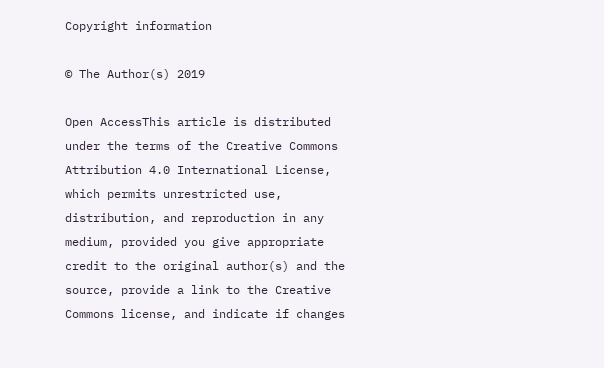Copyright information

© The Author(s) 2019

Open AccessThis article is distributed under the terms of the Creative Commons Attribution 4.0 International License, which permits unrestricted use, distribution, and reproduction in any medium, provided you give appropriate credit to the original author(s) and the source, provide a link to the Creative Commons license, and indicate if changes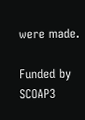were made.

Funded by SCOAP3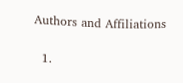Authors and Affiliations

  1.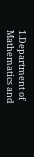1.Department of Mathematics and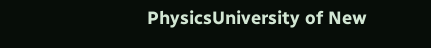PhysicsUniversity of New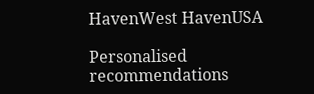HavenWest HavenUSA

Personalised recommendations